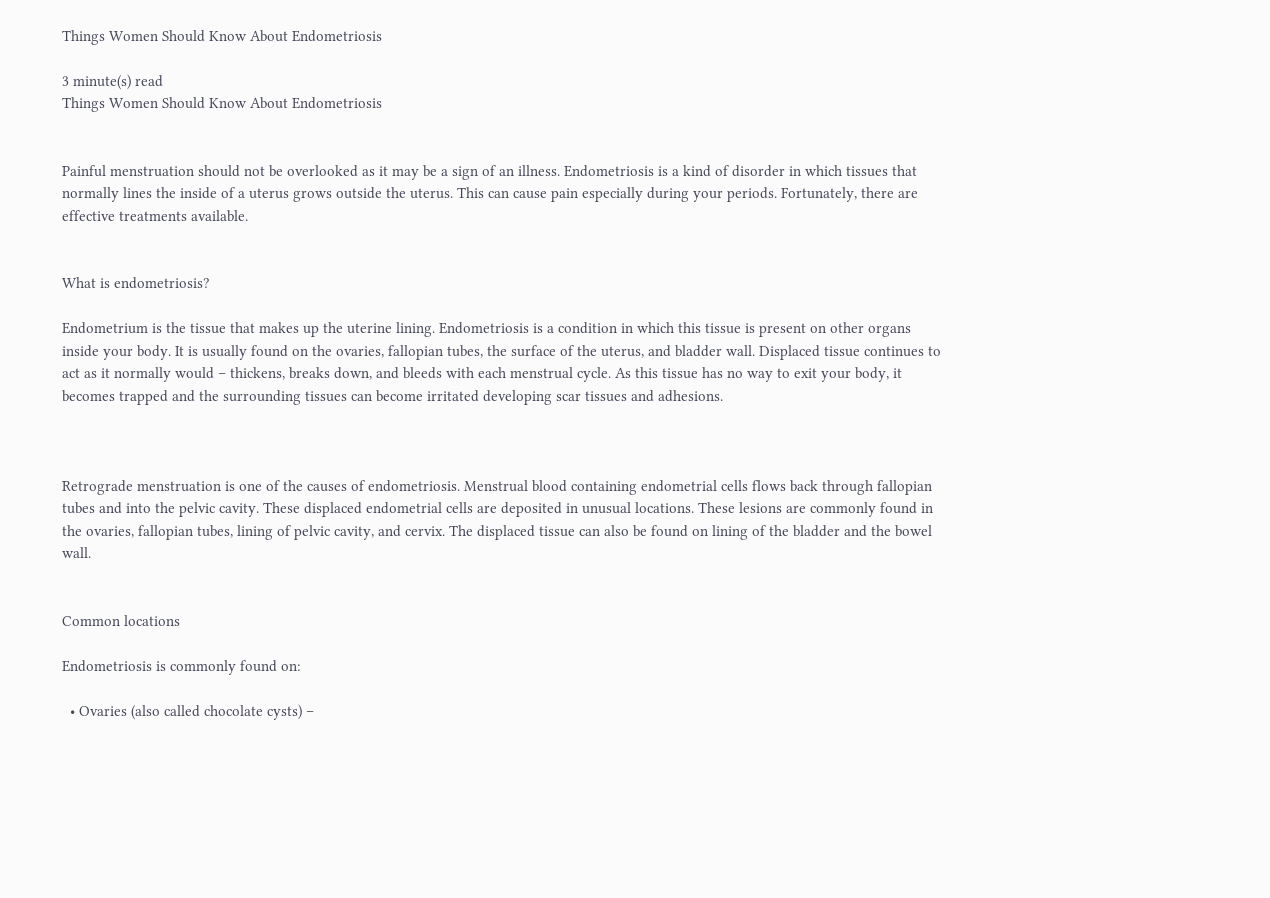Things Women Should Know About Endometriosis

3 minute(s) read
Things Women Should Know About Endometriosis


Painful menstruation should not be overlooked as it may be a sign of an illness. Endometriosis is a kind of disorder in which tissues that normally lines the inside of a uterus grows outside the uterus. This can cause pain especially during your periods. Fortunately, there are effective treatments available.


What is endometriosis?

Endometrium is the tissue that makes up the uterine lining. Endometriosis is a condition in which this tissue is present on other organs inside your body. It is usually found on the ovaries, fallopian tubes, the surface of the uterus, and bladder wall. Displaced tissue continues to act as it normally would – thickens, breaks down, and bleeds with each menstrual cycle. As this tissue has no way to exit your body, it becomes trapped and the surrounding tissues can become irritated developing scar tissues and adhesions.



Retrograde menstruation is one of the causes of endometriosis. Menstrual blood containing endometrial cells flows back through fallopian tubes and into the pelvic cavity. These displaced endometrial cells are deposited in unusual locations. These lesions are commonly found in the ovaries, fallopian tubes, lining of pelvic cavity, and cervix. The displaced tissue can also be found on lining of the bladder and the bowel wall.


Common locations

Endometriosis is commonly found on:

  • Ovaries (also called chocolate cysts) –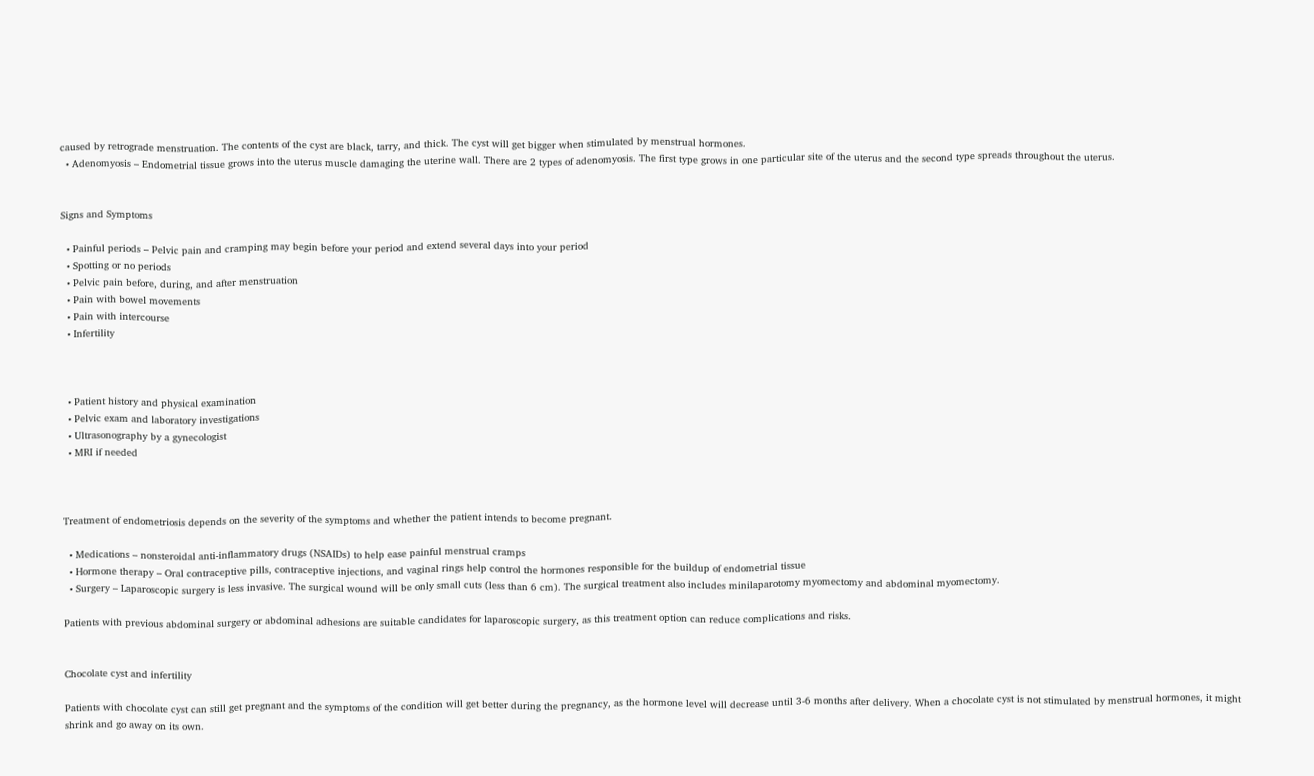caused by retrograde menstruation. The contents of the cyst are black, tarry, and thick. The cyst will get bigger when stimulated by menstrual hormones.
  • Adenomyosis – Endometrial tissue grows into the uterus muscle damaging the uterine wall. There are 2 types of adenomyosis. The first type grows in one particular site of the uterus and the second type spreads throughout the uterus.


Signs and Symptoms

  • Painful periods – Pelvic pain and cramping may begin before your period and extend several days into your period
  • Spotting or no periods
  • Pelvic pain before, during, and after menstruation
  • Pain with bowel movements
  • Pain with intercourse
  • Infertility



  • Patient history and physical examination
  • Pelvic exam and laboratory investigations
  • Ultrasonography by a gynecologist
  • MRI if needed



Treatment of endometriosis depends on the severity of the symptoms and whether the patient intends to become pregnant.

  • Medications – nonsteroidal anti-inflammatory drugs (NSAIDs) to help ease painful menstrual cramps
  • Hormone therapy – Oral contraceptive pills, contraceptive injections, and vaginal rings help control the hormones responsible for the buildup of endometrial tissue
  • Surgery – Laparoscopic surgery is less invasive. The surgical wound will be only small cuts (less than 6 cm). The surgical treatment also includes minilaparotomy myomectomy and abdominal myomectomy.

Patients with previous abdominal surgery or abdominal adhesions are suitable candidates for laparoscopic surgery, as this treatment option can reduce complications and risks.


Chocolate cyst and infertility

Patients with chocolate cyst can still get pregnant and the symptoms of the condition will get better during the pregnancy, as the hormone level will decrease until 3-6 months after delivery. When a chocolate cyst is not stimulated by menstrual hormones, it might shrink and go away on its own.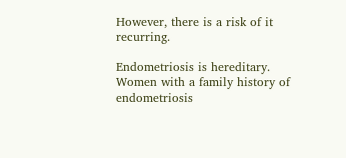However, there is a risk of it recurring.

Endometriosis is hereditary. Women with a family history of endometriosis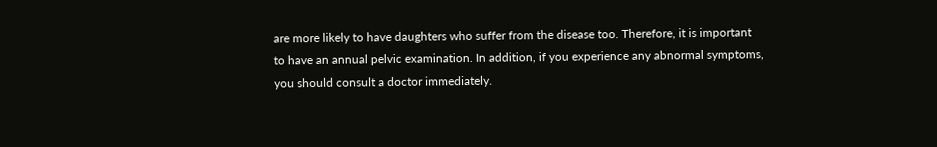are more likely to have daughters who suffer from the disease too. Therefore, it is important to have an annual pelvic examination. In addition, if you experience any abnormal symptoms, you should consult a doctor immediately.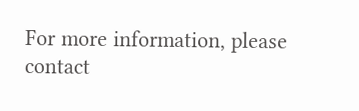For more information, please contact